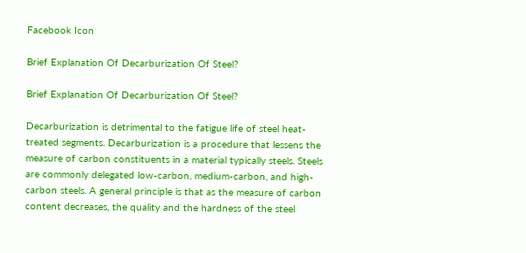Facebook Icon

Brief Explanation Of Decarburization Of Steel?

Brief Explanation Of Decarburization Of Steel?

Decarburization is detrimental to the fatigue life of steel heat-treated segments. Decarburization is a procedure that lessens the measure of carbon constituents in a material typically steels. Steels are commonly delegated low-carbon, medium-carbon, and high-carbon steels. A general principle is that as the measure of carbon content decreases, the quality and the hardness of the steel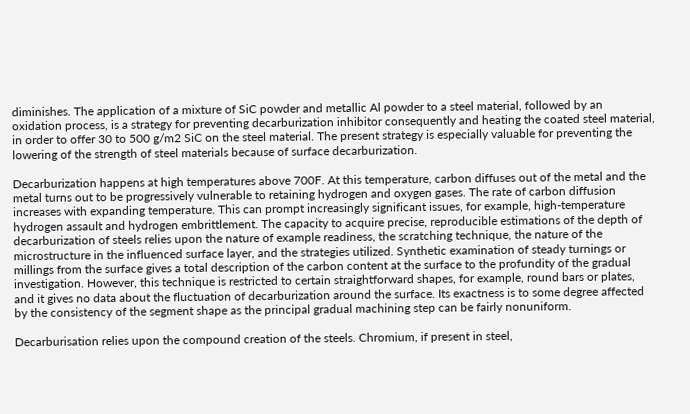diminishes. The application of a mixture of SiC powder and metallic Al powder to a steel material, followed by an oxidation process, is a strategy for preventing decarburization inhibitor consequently and heating the coated steel material, in order to offer 30 to 500 g/m2 SiC on the steel material. The present strategy is especially valuable for preventing the lowering of the strength of steel materials because of surface decarburization.

Decarburization happens at high temperatures above 700F. At this temperature, carbon diffuses out of the metal and the metal turns out to be progressively vulnerable to retaining hydrogen and oxygen gases. The rate of carbon diffusion increases with expanding temperature. This can prompt increasingly significant issues, for example, high-temperature hydrogen assault and hydrogen embrittlement. The capacity to acquire precise, reproducible estimations of the depth of decarburization of steels relies upon the nature of example readiness, the scratching technique, the nature of the microstructure in the influenced surface layer, and the strategies utilized. Synthetic examination of steady turnings or millings from the surface gives a total description of the carbon content at the surface to the profundity of the gradual investigation. However, this technique is restricted to certain straightforward shapes, for example, round bars or plates, and it gives no data about the fluctuation of decarburization around the surface. Its exactness is to some degree affected by the consistency of the segment shape as the principal gradual machining step can be fairly nonuniform.

Decarburisation relies upon the compound creation of the steels. Chromium, if present in steel,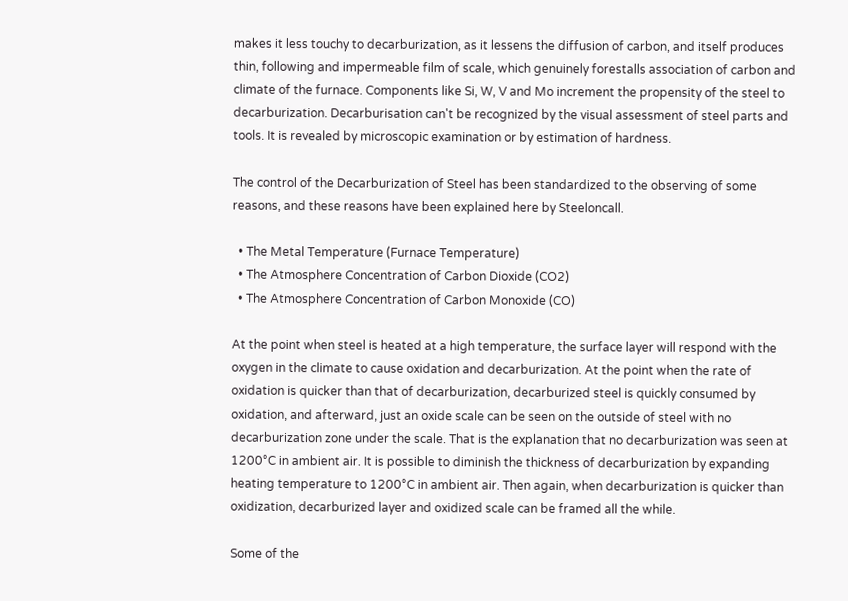makes it less touchy to decarburization, as it lessens the diffusion of carbon, and itself produces thin, following and impermeable film of scale, which genuinely forestalls association of carbon and climate of the furnace. Components like Si, W, V and Mo increment the propensity of the steel to decarburization. Decarburisation can't be recognized by the visual assessment of steel parts and tools. It is revealed by microscopic examination or by estimation of hardness.

The control of the Decarburization of Steel has been standardized to the observing of some reasons, and these reasons have been explained here by Steeloncall.

  • The Metal Temperature (Furnace Temperature)
  • The Atmosphere Concentration of Carbon Dioxide (CO2)
  • The Atmosphere Concentration of Carbon Monoxide (CO)

At the point when steel is heated at a high temperature, the surface layer will respond with the oxygen in the climate to cause oxidation and decarburization. At the point when the rate of oxidation is quicker than that of decarburization, decarburized steel is quickly consumed by oxidation, and afterward, just an oxide scale can be seen on the outside of steel with no decarburization zone under the scale. That is the explanation that no decarburization was seen at 1200°C in ambient air. It is possible to diminish the thickness of decarburization by expanding heating temperature to 1200°C in ambient air. Then again, when decarburization is quicker than oxidization, decarburized layer and oxidized scale can be framed all the while.

Some of the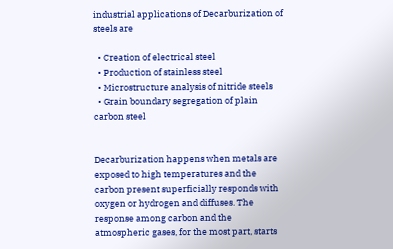industrial applications of Decarburization of steels are

  • Creation of electrical steel
  • Production of stainless steel
  • Microstructure analysis of nitride steels
  • Grain boundary segregation of plain carbon steel


Decarburization happens when metals are exposed to high temperatures and the carbon present superficially responds with oxygen or hydrogen and diffuses. The response among carbon and the atmospheric gases, for the most part, starts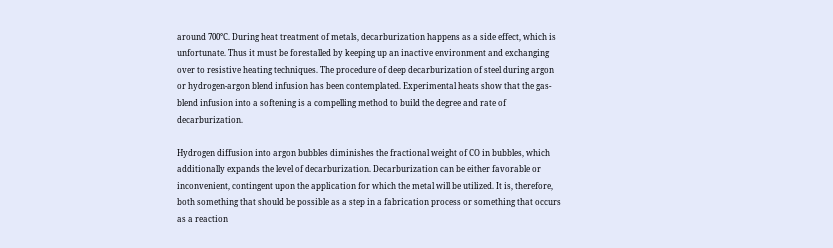around 700°C. During heat treatment of metals, decarburization happens as a side effect, which is unfortunate. Thus it must be forestalled by keeping up an inactive environment and exchanging over to resistive heating techniques. The procedure of deep decarburization of steel during argon or hydrogen-argon blend infusion has been contemplated. Experimental heats show that the gas-blend infusion into a softening is a compelling method to build the degree and rate of decarburization.

Hydrogen diffusion into argon bubbles diminishes the fractional weight of CO in bubbles, which additionally expands the level of decarburization. Decarburization can be either favorable or inconvenient, contingent upon the application for which the metal will be utilized. It is, therefore, both something that should be possible as a step in a fabrication process or something that occurs as a reaction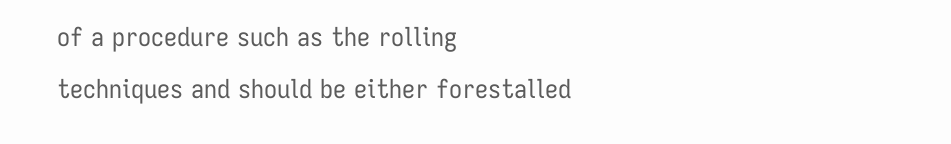of a procedure such as the rolling techniques and should be either forestalled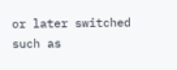or later switched such as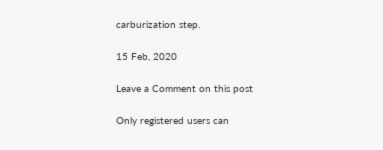carburization step.

15 Feb, 2020

Leave a Comment on this post

Only registered users can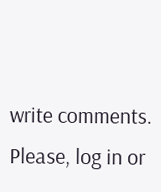write comments. Please, log in or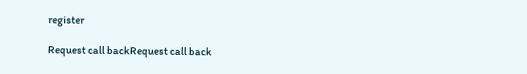register

Request call backRequest call back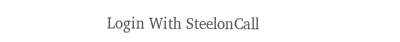Login With SteelonCall